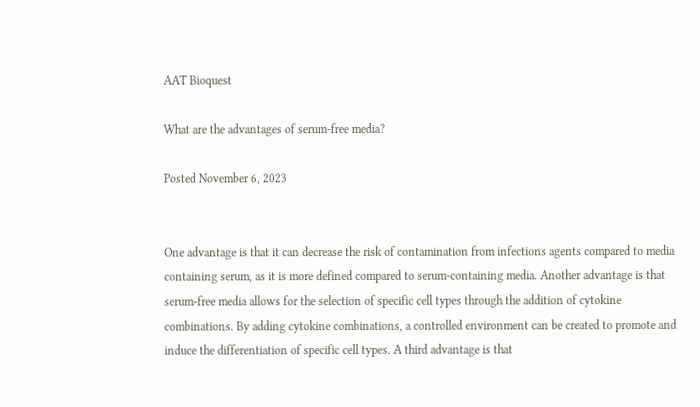AAT Bioquest

What are the advantages of serum-free media?

Posted November 6, 2023


One advantage is that it can decrease the risk of contamination from infections agents compared to media containing serum, as it is more defined compared to serum-containing media. Another advantage is that serum-free media allows for the selection of specific cell types through the addition of cytokine combinations. By adding cytokine combinations, a controlled environment can be created to promote and induce the differentiation of specific cell types. A third advantage is that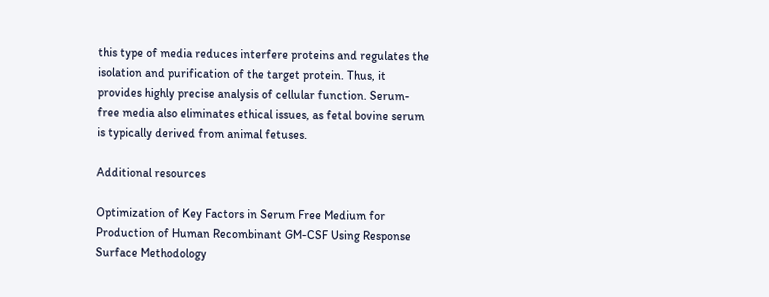this type of media reduces interfere proteins and regulates the isolation and purification of the target protein. Thus, it provides highly precise analysis of cellular function. Serum-free media also eliminates ethical issues, as fetal bovine serum is typically derived from animal fetuses.

Additional resources

Optimization of Key Factors in Serum Free Medium for Production of Human Recombinant GM-CSF Using Response Surface Methodology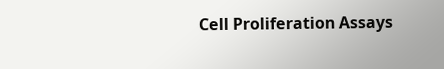Cell Proliferation Assays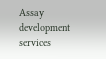Assay development services